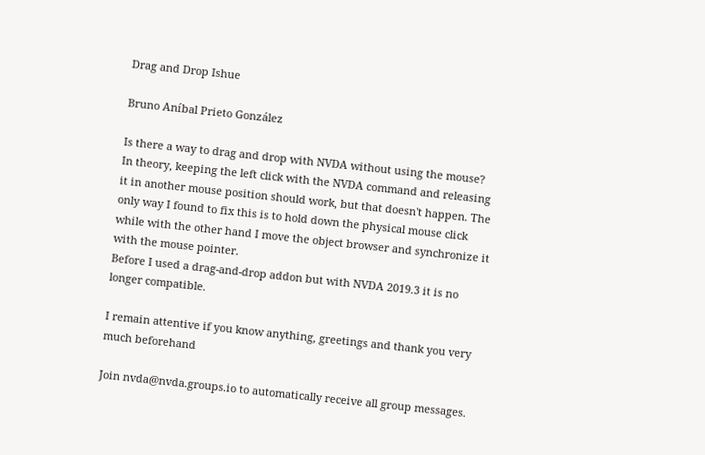Drag and Drop Ishue

Bruno Aníbal Prieto González

Is there a way to drag and drop with NVDA without using the mouse?
In theory, keeping the left click with the NVDA command and releasing
it in another mouse position should work, but that doesn't happen. The
only way I found to fix this is to hold down the physical mouse click
while with the other hand I move the object browser and synchronize it
with the mouse pointer.
Before I used a drag-and-drop addon but with NVDA 2019.3 it is no
longer compatible.

I remain attentive if you know anything, greetings and thank you very
much beforehand

Join nvda@nvda.groups.io to automatically receive all group messages.